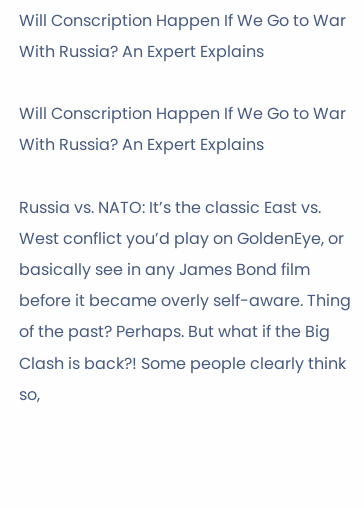Will Conscription Happen If We Go to War With Russia? An Expert Explains

Will Conscription Happen If We Go to War With Russia? An Expert Explains

Russia vs. NATO: It’s the classic East vs. West conflict you’d play on GoldenEye, or basically see in any James Bond film before it became overly self-aware. Thing of the past? Perhaps. But what if the Big Clash is back?! Some people clearly think so,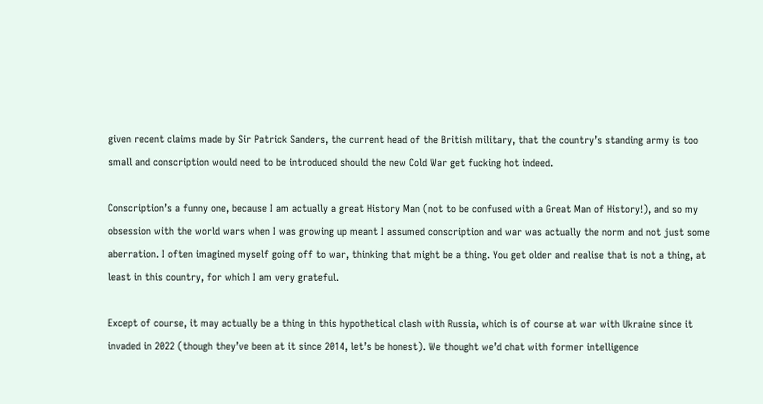given recent claims made by Sir Patrick Sanders, the current head of the British military, that the country’s standing army is too small and conscription would need to be introduced should the new Cold War get fucking hot indeed.

Conscription’s a funny one, because I am actually a great History Man (not to be confused with a Great Man of History!), and so my obsession with the world wars when I was growing up meant I assumed conscription and war was actually the norm and not just some aberration. I often imagined myself going off to war, thinking that might be a thing. You get older and realise that is not a thing, at least in this country, for which I am very grateful.

Except of course, it may actually be a thing in this hypothetical clash with Russia, which is of course at war with Ukraine since it invaded in 2022 (though they’ve been at it since 2014, let’s be honest). We thought we’d chat with former intelligence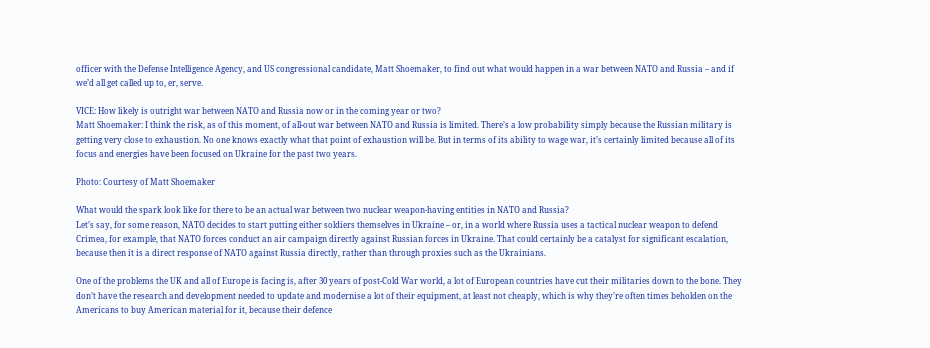officer with the Defense Intelligence Agency, and US congressional candidate, Matt Shoemaker, to find out what would happen in a war between NATO and Russia – and if we’d all get called up to, er, serve.

VICE: How likely is outright war between NATO and Russia now or in the coming year or two?
Matt Shoemaker: I think the risk, as of this moment, of all-out war between NATO and Russia is limited. There’s a low probability simply because the Russian military is getting very close to exhaustion. No one knows exactly what that point of exhaustion will be. But in terms of its ability to wage war, it’s certainly limited because all of its focus and energies have been focused on Ukraine for the past two years.

Photo: Courtesy of Matt Shoemaker

What would the spark look like for there to be an actual war between two nuclear weapon-having entities in NATO and Russia?
Let’s say, for some reason, NATO decides to start putting either soldiers themselves in Ukraine – or, in a world where Russia uses a tactical nuclear weapon to defend Crimea, for example, that NATO forces conduct an air campaign directly against Russian forces in Ukraine. That could certainly be a catalyst for significant escalation, because then it is a direct response of NATO against Russia directly, rather than through proxies such as the Ukrainians.

One of the problems the UK and all of Europe is facing is, after 30 years of post-Cold War world, a lot of European countries have cut their militaries down to the bone. They don’t have the research and development needed to update and modernise a lot of their equipment, at least not cheaply, which is why they’re often times beholden on the Americans to buy American material for it, because their defence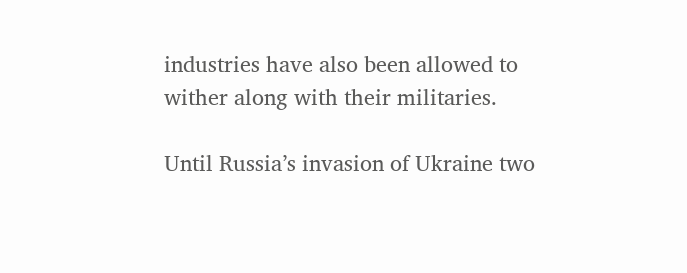industries have also been allowed to wither along with their militaries.

Until Russia’s invasion of Ukraine two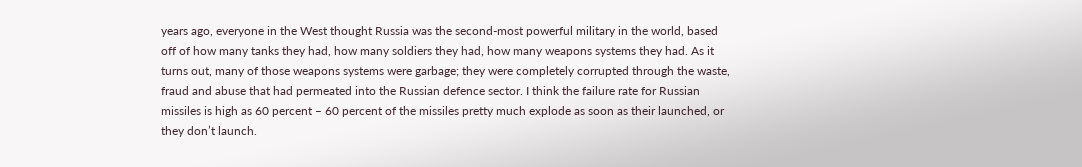years ago, everyone in the West thought Russia was the second-most powerful military in the world, based off of how many tanks they had, how many soldiers they had, how many weapons systems they had. As it turns out, many of those weapons systems were garbage; they were completely corrupted through the waste, fraud and abuse that had permeated into the Russian defence sector. I think the failure rate for Russian missiles is high as 60 percent – 60 percent of the missiles pretty much explode as soon as their launched, or they don’t launch.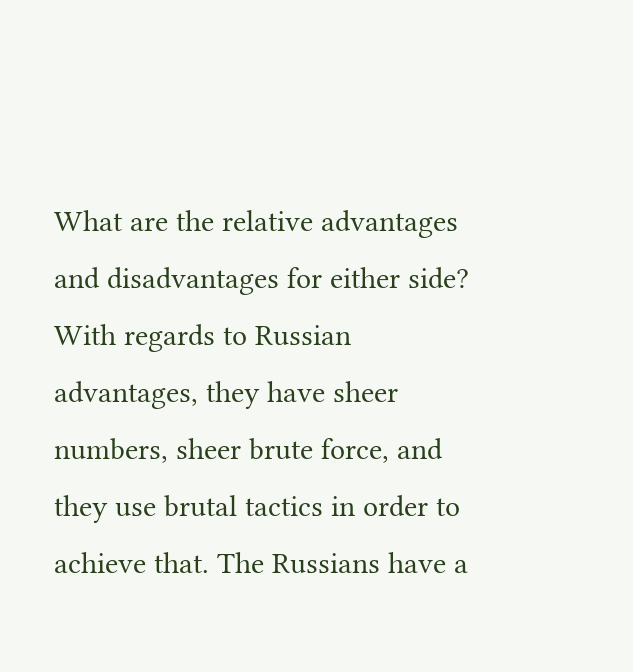What are the relative advantages and disadvantages for either side?
With regards to Russian advantages, they have sheer numbers, sheer brute force, and they use brutal tactics in order to achieve that. The Russians have a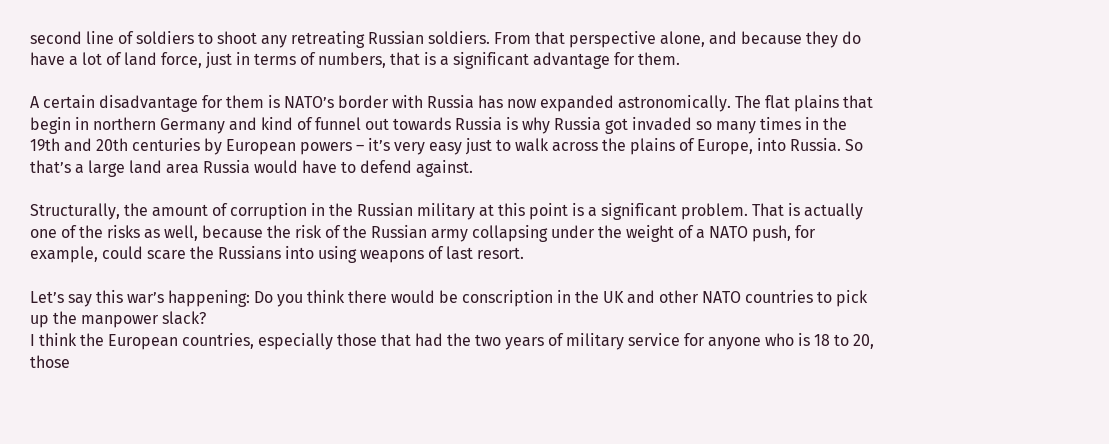second line of soldiers to shoot any retreating Russian soldiers. From that perspective alone, and because they do have a lot of land force, just in terms of numbers, that is a significant advantage for them.

A certain disadvantage for them is NATO’s border with Russia has now expanded astronomically. The flat plains that begin in northern Germany and kind of funnel out towards Russia is why Russia got invaded so many times in the 19th and 20th centuries by European powers – it’s very easy just to walk across the plains of Europe, into Russia. So that’s a large land area Russia would have to defend against.

Structurally, the amount of corruption in the Russian military at this point is a significant problem. That is actually one of the risks as well, because the risk of the Russian army collapsing under the weight of a NATO push, for example, could scare the Russians into using weapons of last resort.

Let’s say this war’s happening: Do you think there would be conscription in the UK and other NATO countries to pick up the manpower slack?
I think the European countries, especially those that had the two years of military service for anyone who is 18 to 20, those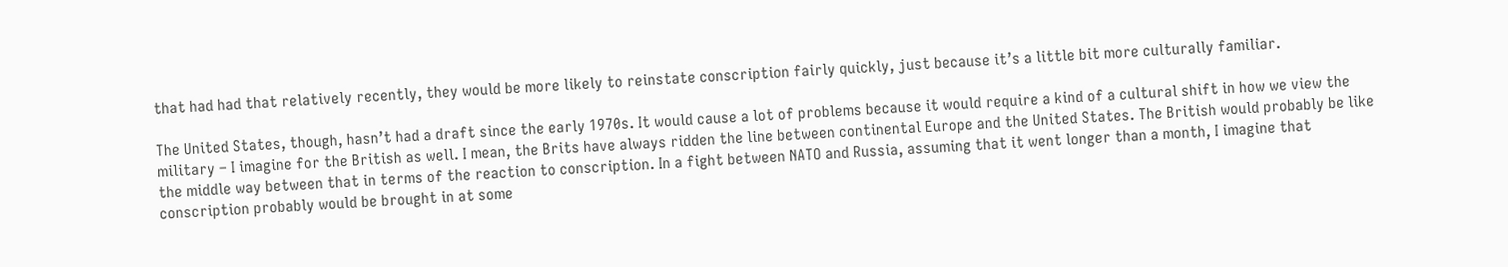that had had that relatively recently, they would be more likely to reinstate conscription fairly quickly, just because it’s a little bit more culturally familiar.

The United States, though, hasn’t had a draft since the early 1970s. It would cause a lot of problems because it would require a kind of a cultural shift in how we view the military – I imagine for the British as well. I mean, the Brits have always ridden the line between continental Europe and the United States. The British would probably be like the middle way between that in terms of the reaction to conscription. In a fight between NATO and Russia, assuming that it went longer than a month, I imagine that conscription probably would be brought in at some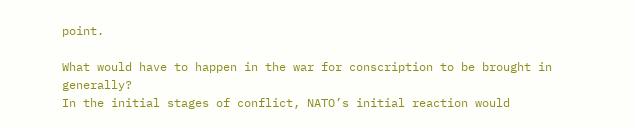point.

What would have to happen in the war for conscription to be brought in generally?
In the initial stages of conflict, NATO’s initial reaction would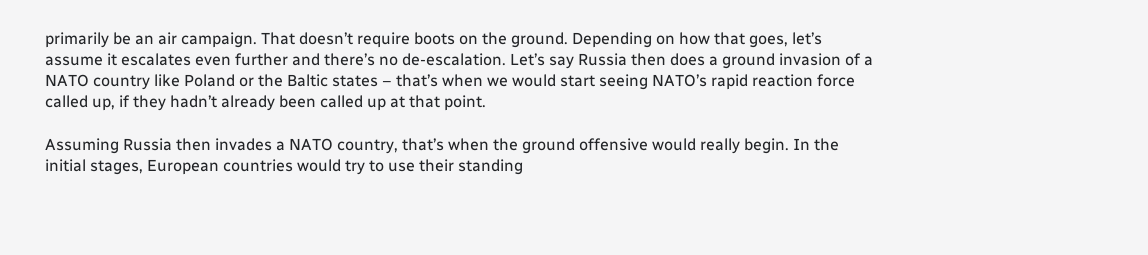primarily be an air campaign. That doesn’t require boots on the ground. Depending on how that goes, let’s assume it escalates even further and there’s no de-escalation. Let’s say Russia then does a ground invasion of a NATO country like Poland or the Baltic states – that’s when we would start seeing NATO’s rapid reaction force called up, if they hadn’t already been called up at that point.

Assuming Russia then invades a NATO country, that’s when the ground offensive would really begin. In the initial stages, European countries would try to use their standing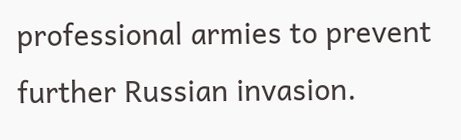professional armies to prevent further Russian invasion.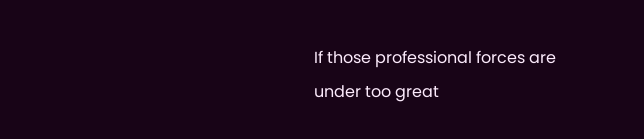If those professional forces are under too great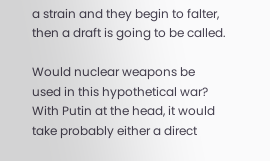a strain and they begin to falter, then a draft is going to be called.

Would nuclear weapons be used in this hypothetical war?
With Putin at the head, it would take probably either a direct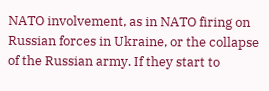NATO involvement, as in NATO firing on Russian forces in Ukraine, or the collapse of the Russian army. If they start to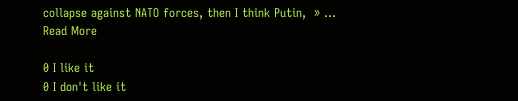collapse against NATO forces, then I think Putin,  » …
Read More

0 I like it
0 I don't like it